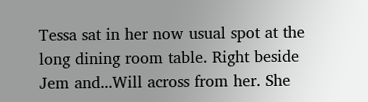Tessa sat in her now usual spot at the long dining room table. Right beside Jem and...Will across from her. She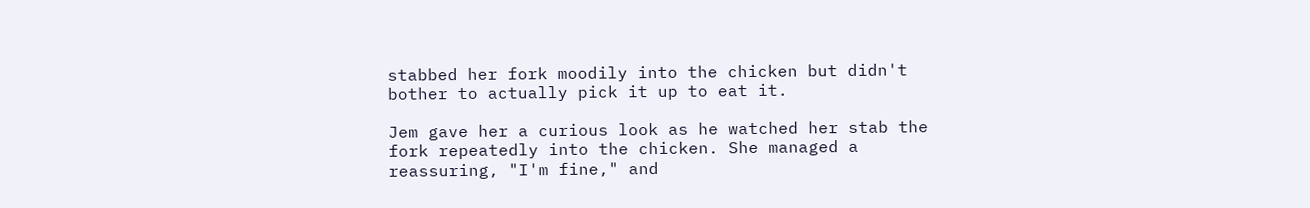stabbed her fork moodily into the chicken but didn't bother to actually pick it up to eat it.

Jem gave her a curious look as he watched her stab the fork repeatedly into the chicken. She managed a reassuring, "I'm fine," and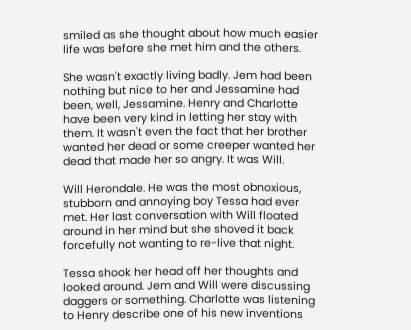smiled as she thought about how much easier life was before she met him and the others.

She wasn't exactly living badly. Jem had been nothing but nice to her and Jessamine had been, well, Jessamine. Henry and Charlotte have been very kind in letting her stay with them. It wasn't even the fact that her brother wanted her dead or some creeper wanted her dead that made her so angry. It was Will.

Will Herondale. He was the most obnoxious, stubborn and annoying boy Tessa had ever met. Her last conversation with Will floated around in her mind but she shoved it back forcefully not wanting to re-live that night.

Tessa shook her head off her thoughts and looked around. Jem and Will were discussing daggers or something. Charlotte was listening to Henry describe one of his new inventions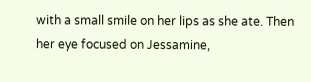with a small smile on her lips as she ate. Then her eye focused on Jessamine,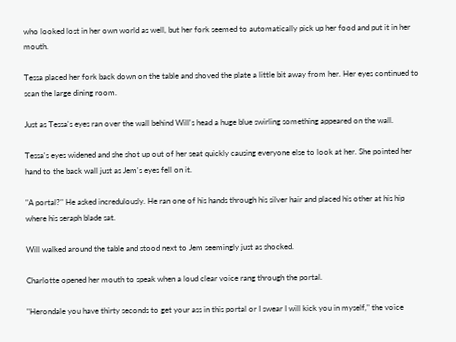who looked lost in her own world as well, but her fork seemed to automatically pick up her food and put it in her mouth.

Tessa placed her fork back down on the table and shoved the plate a little bit away from her. Her eyes continued to scan the large dining room.

Just as Tessa's eyes ran over the wall behind Will's head a huge blue swirling something appeared on the wall.

Tessa's eyes widened and she shot up out of her seat quickly causing everyone else to look at her. She pointed her hand to the back wall just as Jem's eyes fell on it.

"A portal?" He asked incredulously. He ran one of his hands through his silver hair and placed his other at his hip where his seraph blade sat.

Will walked around the table and stood next to Jem seemingly just as shocked.

Charlotte opened her mouth to speak when a loud clear voice rang through the portal.

"Herondale you have thirty seconds to get your ass in this portal or I swear I will kick you in myself," the voice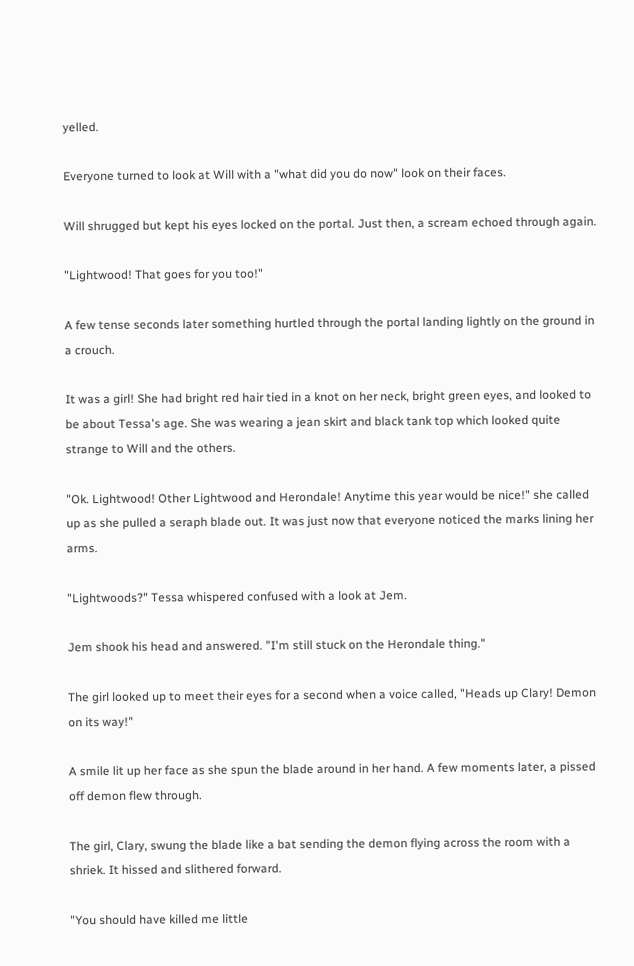yelled.

Everyone turned to look at Will with a "what did you do now" look on their faces.

Will shrugged but kept his eyes locked on the portal. Just then, a scream echoed through again.

"Lightwood! That goes for you too!"

A few tense seconds later something hurtled through the portal landing lightly on the ground in a crouch.

It was a girl! She had bright red hair tied in a knot on her neck, bright green eyes, and looked to be about Tessa's age. She was wearing a jean skirt and black tank top which looked quite strange to Will and the others.

"Ok. Lightwood! Other Lightwood and Herondale! Anytime this year would be nice!" she called up as she pulled a seraph blade out. It was just now that everyone noticed the marks lining her arms.

"Lightwoods?" Tessa whispered confused with a look at Jem.

Jem shook his head and answered. "I'm still stuck on the Herondale thing."

The girl looked up to meet their eyes for a second when a voice called, "Heads up Clary! Demon on its way!"

A smile lit up her face as she spun the blade around in her hand. A few moments later, a pissed off demon flew through.

The girl, Clary, swung the blade like a bat sending the demon flying across the room with a shriek. It hissed and slithered forward.

"You should have killed me little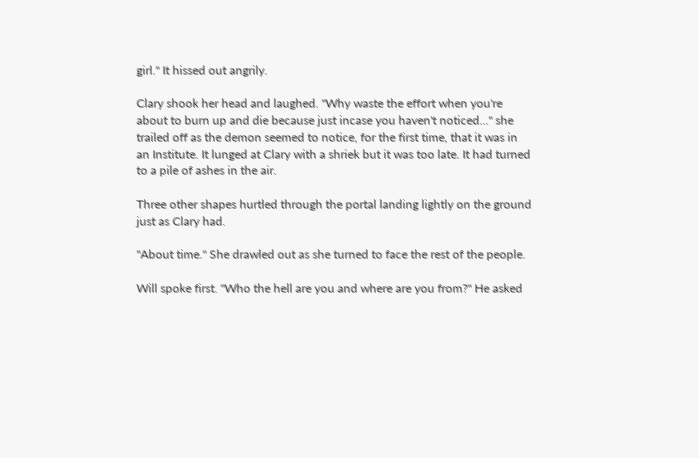girl." It hissed out angrily.

Clary shook her head and laughed. "Why waste the effort when you're about to burn up and die because just incase you haven't noticed…" she trailed off as the demon seemed to notice, for the first time, that it was in an Institute. It lunged at Clary with a shriek but it was too late. It had turned to a pile of ashes in the air.

Three other shapes hurtled through the portal landing lightly on the ground just as Clary had.

"About time." She drawled out as she turned to face the rest of the people.

Will spoke first. "Who the hell are you and where are you from?" He asked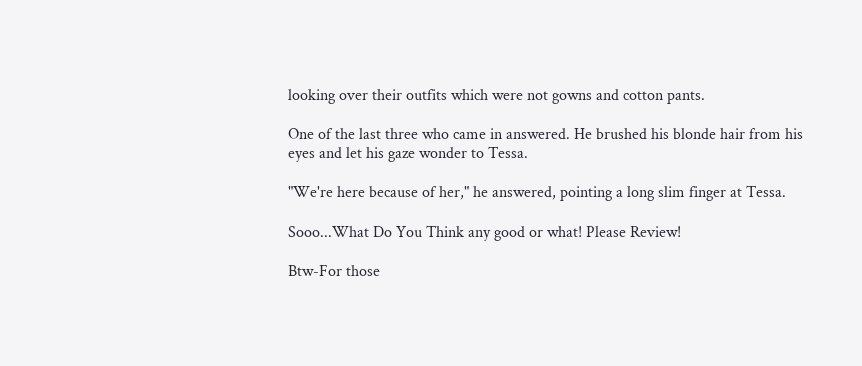looking over their outfits which were not gowns and cotton pants.

One of the last three who came in answered. He brushed his blonde hair from his eyes and let his gaze wonder to Tessa.

"We're here because of her," he answered, pointing a long slim finger at Tessa.

Sooo...What Do You Think any good or what! Please Review!

Btw-For those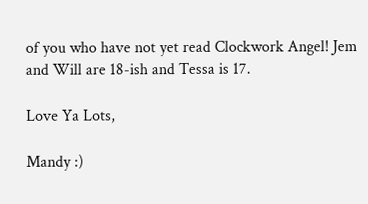of you who have not yet read Clockwork Angel! Jem and Will are 18-ish and Tessa is 17.

Love Ya Lots,

Mandy :)